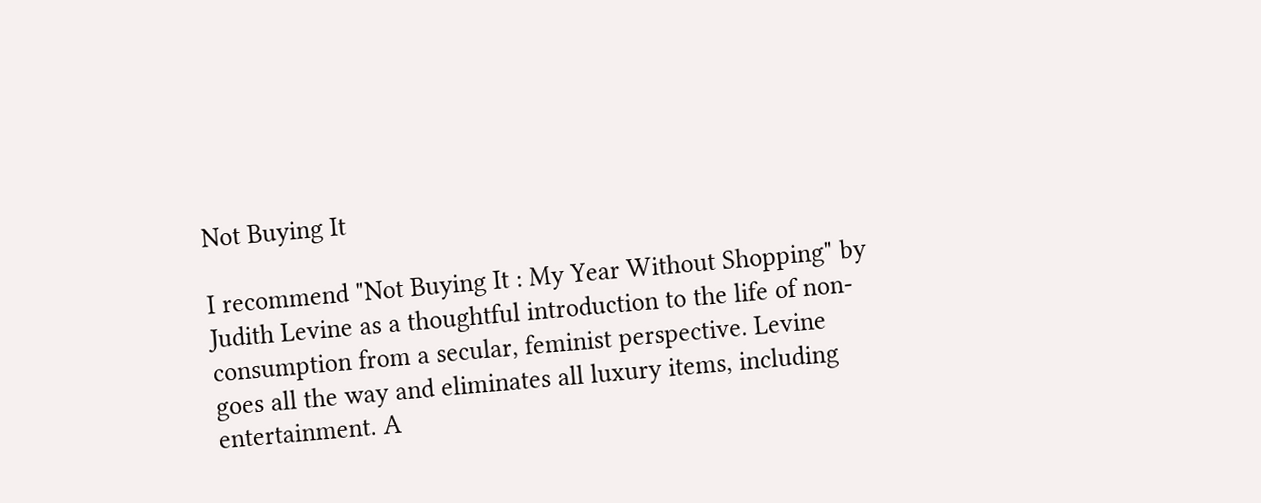Not Buying It

I recommend "Not Buying It : My Year Without Shopping" by Judith Levine as a thoughtful introduction to the life of non-consumption from a secular, feminist perspective. Levine goes all the way and eliminates all luxury items, including entertainment. A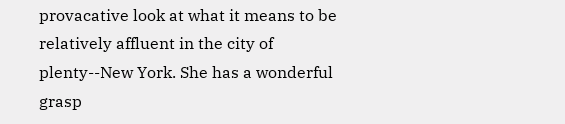provacative look at what it means to be relatively affluent in the city of plenty--New York. She has a wonderful grasp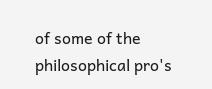of some of the philosophical pro's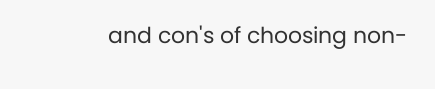and con's of choosing non-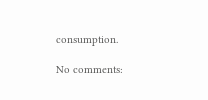consumption.

No comments: